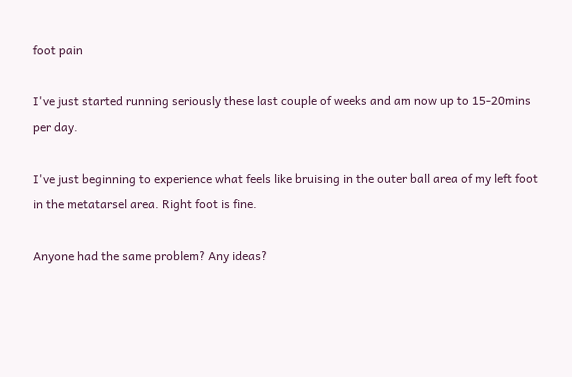foot pain

I've just started running seriously these last couple of weeks and am now up to 15-20mins per day.

I've just beginning to experience what feels like bruising in the outer ball area of my left foot in the metatarsel area. Right foot is fine.

Anyone had the same problem? Any ideas?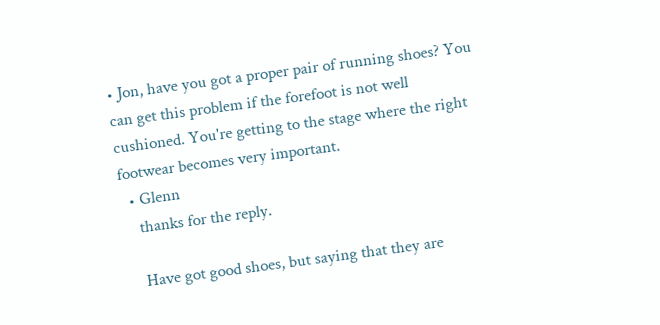• Jon, have you got a proper pair of running shoes? You can get this problem if the forefoot is not well cushioned. You're getting to the stage where the right footwear becomes very important.
  • Glenn
    thanks for the reply.

    Have got good shoes, but saying that they are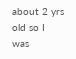about 2 yrs old so I was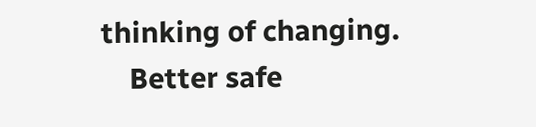thinking of changing.
    Better safe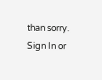than sorry.
Sign In or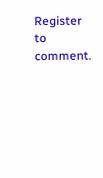Register to comment.